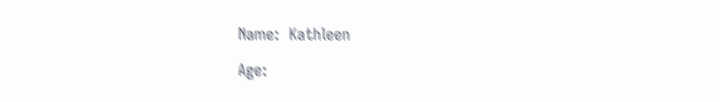Name:  Kathleen

Age: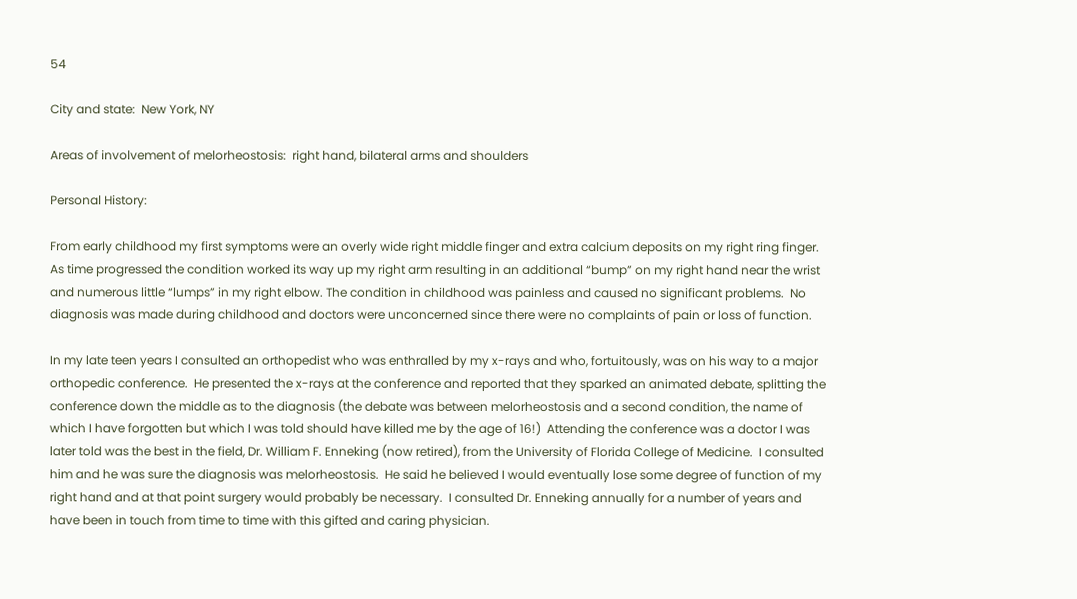54

City and state:  New York, NY

Areas of involvement of melorheostosis:  right hand, bilateral arms and shoulders

Personal History:

From early childhood my first symptoms were an overly wide right middle finger and extra calcium deposits on my right ring finger.  As time progressed the condition worked its way up my right arm resulting in an additional “bump” on my right hand near the wrist and numerous little “lumps” in my right elbow. The condition in childhood was painless and caused no significant problems.  No diagnosis was made during childhood and doctors were unconcerned since there were no complaints of pain or loss of function.

In my late teen years I consulted an orthopedist who was enthralled by my x-rays and who, fortuitously, was on his way to a major orthopedic conference.  He presented the x-rays at the conference and reported that they sparked an animated debate, splitting the conference down the middle as to the diagnosis (the debate was between melorheostosis and a second condition, the name of which I have forgotten but which I was told should have killed me by the age of 16!)  Attending the conference was a doctor I was later told was the best in the field, Dr. William F. Enneking (now retired), from the University of Florida College of Medicine.  I consulted him and he was sure the diagnosis was melorheostosis.  He said he believed I would eventually lose some degree of function of my right hand and at that point surgery would probably be necessary.  I consulted Dr. Enneking annually for a number of years and have been in touch from time to time with this gifted and caring physician.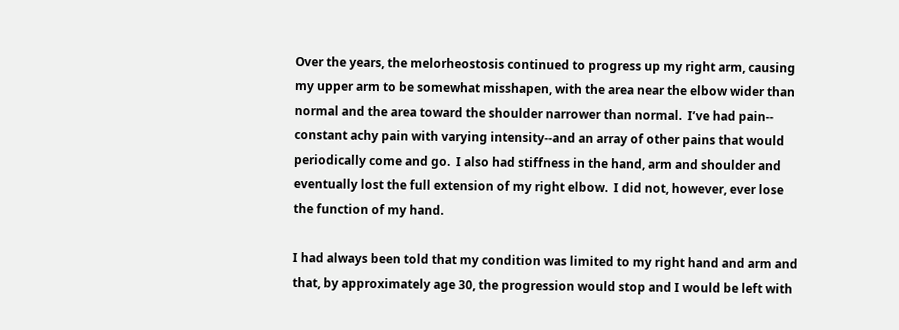Over the years, the melorheostosis continued to progress up my right arm, causing my upper arm to be somewhat misshapen, with the area near the elbow wider than normal and the area toward the shoulder narrower than normal.  I’ve had pain-- constant achy pain with varying intensity--and an array of other pains that would periodically come and go.  I also had stiffness in the hand, arm and shoulder and eventually lost the full extension of my right elbow.  I did not, however, ever lose the function of my hand.

I had always been told that my condition was limited to my right hand and arm and that, by approximately age 30, the progression would stop and I would be left with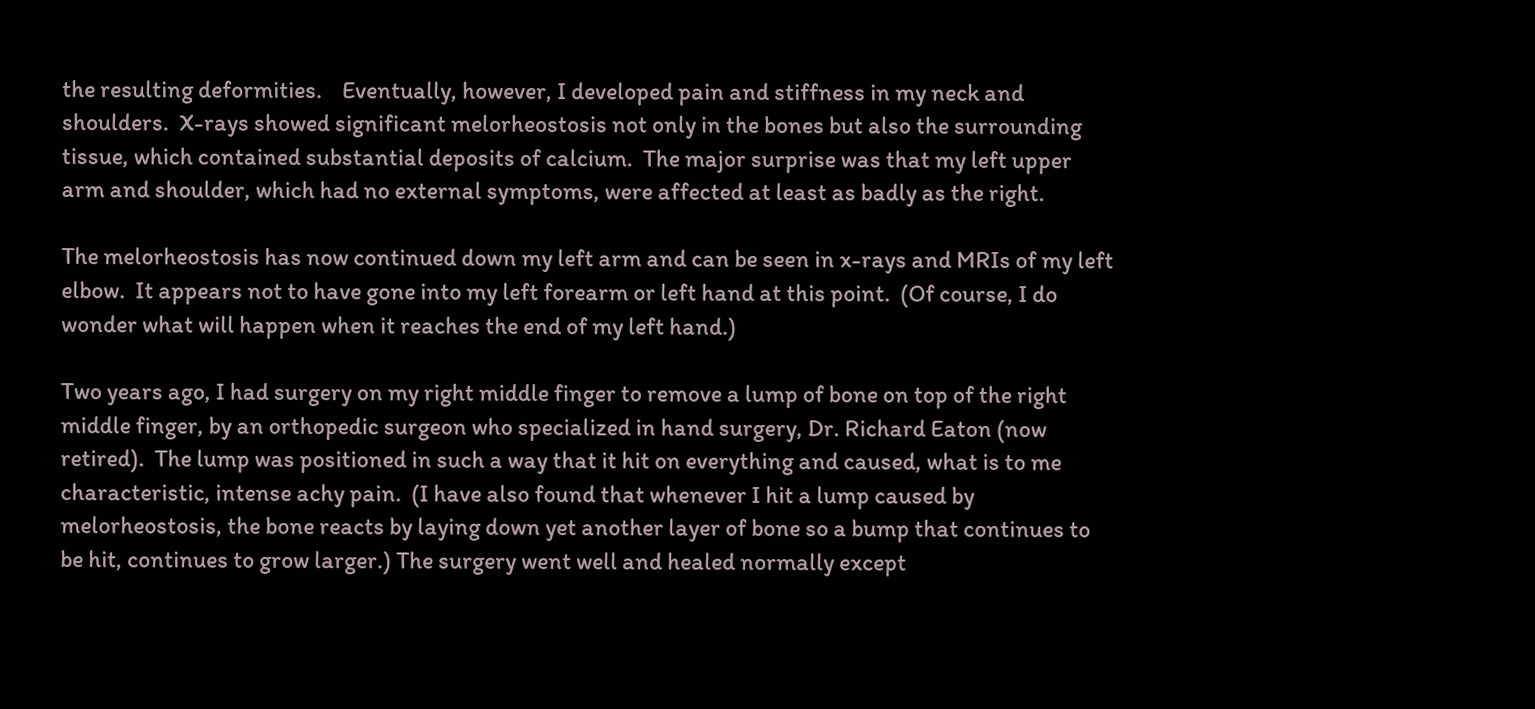the resulting deformities.    Eventually, however, I developed pain and stiffness in my neck and shoulders.  X-rays showed significant melorheostosis not only in the bones but also the surrounding tissue, which contained substantial deposits of calcium.  The major surprise was that my left upper arm and shoulder, which had no external symptoms, were affected at least as badly as the right.

The melorheostosis has now continued down my left arm and can be seen in x-rays and MRIs of my left elbow.  It appears not to have gone into my left forearm or left hand at this point.  (Of course, I do wonder what will happen when it reaches the end of my left hand.)

Two years ago, I had surgery on my right middle finger to remove a lump of bone on top of the right middle finger, by an orthopedic surgeon who specialized in hand surgery, Dr. Richard Eaton (now retired).  The lump was positioned in such a way that it hit on everything and caused, what is to me characteristic, intense achy pain.  (I have also found that whenever I hit a lump caused by melorheostosis, the bone reacts by laying down yet another layer of bone so a bump that continues to be hit, continues to grow larger.) The surgery went well and healed normally except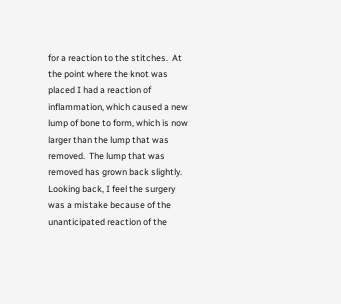for a reaction to the stitches.  At the point where the knot was placed I had a reaction of inflammation, which caused a new lump of bone to form, which is now larger than the lump that was removed.  The lump that was removed has grown back slightly.  Looking back, I feel the surgery was a mistake because of the unanticipated reaction of the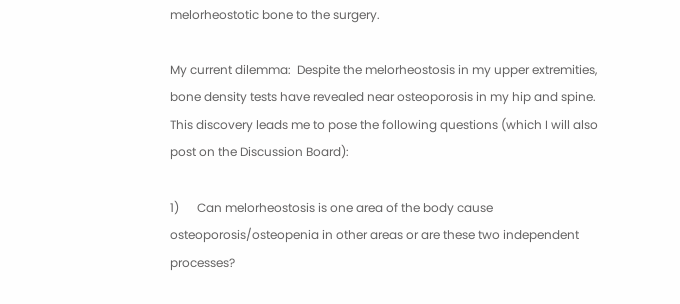melorheostotic bone to the surgery.

My current dilemma:  Despite the melorheostosis in my upper extremities, bone density tests have revealed near osteoporosis in my hip and spine.  This discovery leads me to pose the following questions (which I will also post on the Discussion Board):

1)      Can melorheostosis is one area of the body cause osteoporosis/osteopenia in other areas or are these two independent processes?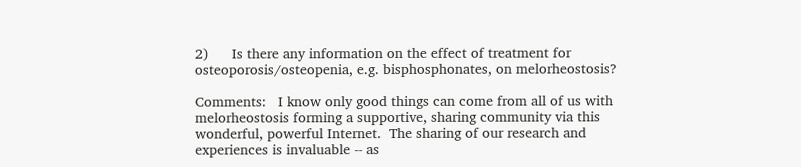2)      Is there any information on the effect of treatment for osteoporosis/osteopenia, e.g. bisphosphonates, on melorheostosis?

Comments:   I know only good things can come from all of us with melorheostosis forming a supportive, sharing community via this wonderful, powerful Internet.  The sharing of our research and experiences is invaluable -- as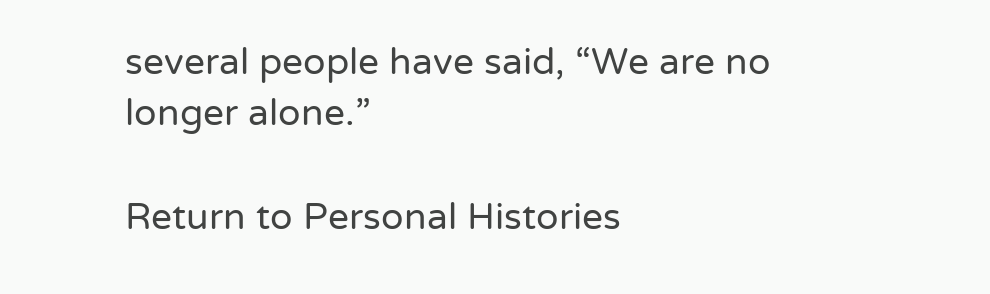several people have said, “We are no longer alone.”

Return to Personal Histories